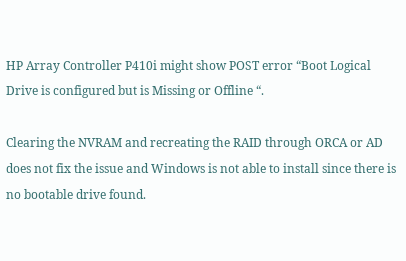HP Array Controller P410i might show POST error “Boot Logical Drive is configured but is Missing or Offline “.

Clearing the NVRAM and recreating the RAID through ORCA or AD does not fix the issue and Windows is not able to install since there is no bootable drive found.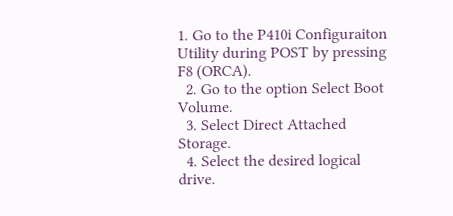1. Go to the P410i Configuraiton Utility during POST by pressing F8 (ORCA).
  2. Go to the option Select Boot Volume.
  3. Select Direct Attached Storage.
  4. Select the desired logical drive.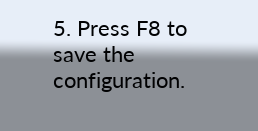5. Press F8 to save the configuration.